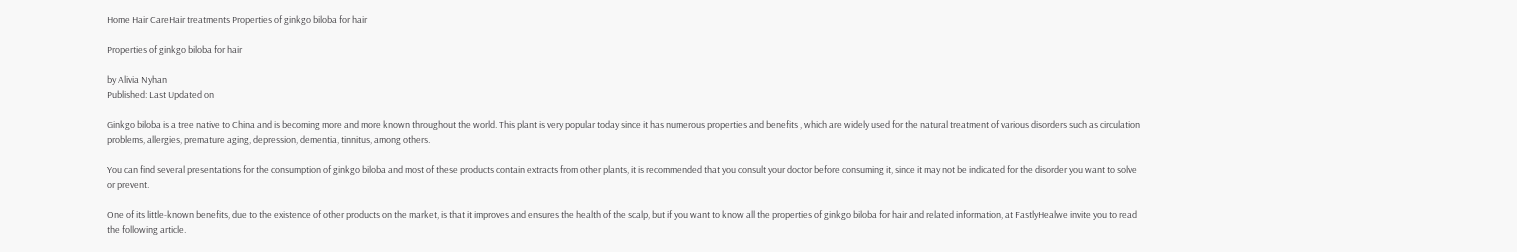Home Hair CareHair treatments Properties of ginkgo biloba for hair

Properties of ginkgo biloba for hair

by Alivia Nyhan
Published: Last Updated on

Ginkgo biloba is a tree native to China and is becoming more and more known throughout the world. This plant is very popular today since it has numerous properties and benefits , which are widely used for the natural treatment of various disorders such as circulation problems, allergies, premature aging, depression, dementia, tinnitus, among others.

You can find several presentations for the consumption of ginkgo biloba and most of these products contain extracts from other plants, it is recommended that you consult your doctor before consuming it, since it may not be indicated for the disorder you want to solve or prevent.

One of its little-known benefits, due to the existence of other products on the market, is that it improves and ensures the health of the scalp, but if you want to know all the properties of ginkgo biloba for hair and related information, at FastlyHealwe invite you to read the following article.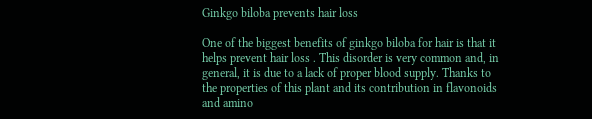Ginkgo biloba prevents hair loss

One of the biggest benefits of ginkgo biloba for hair is that it helps prevent hair loss . This disorder is very common and, in general, it is due to a lack of proper blood supply. Thanks to the properties of this plant and its contribution in flavonoids and amino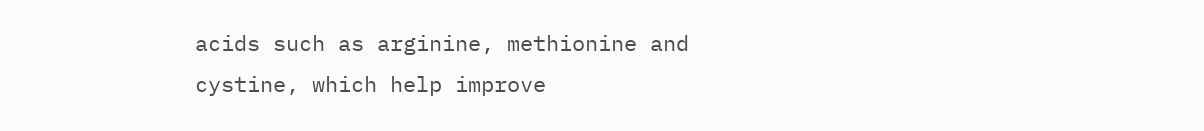acids such as arginine, methionine and cystine, which help improve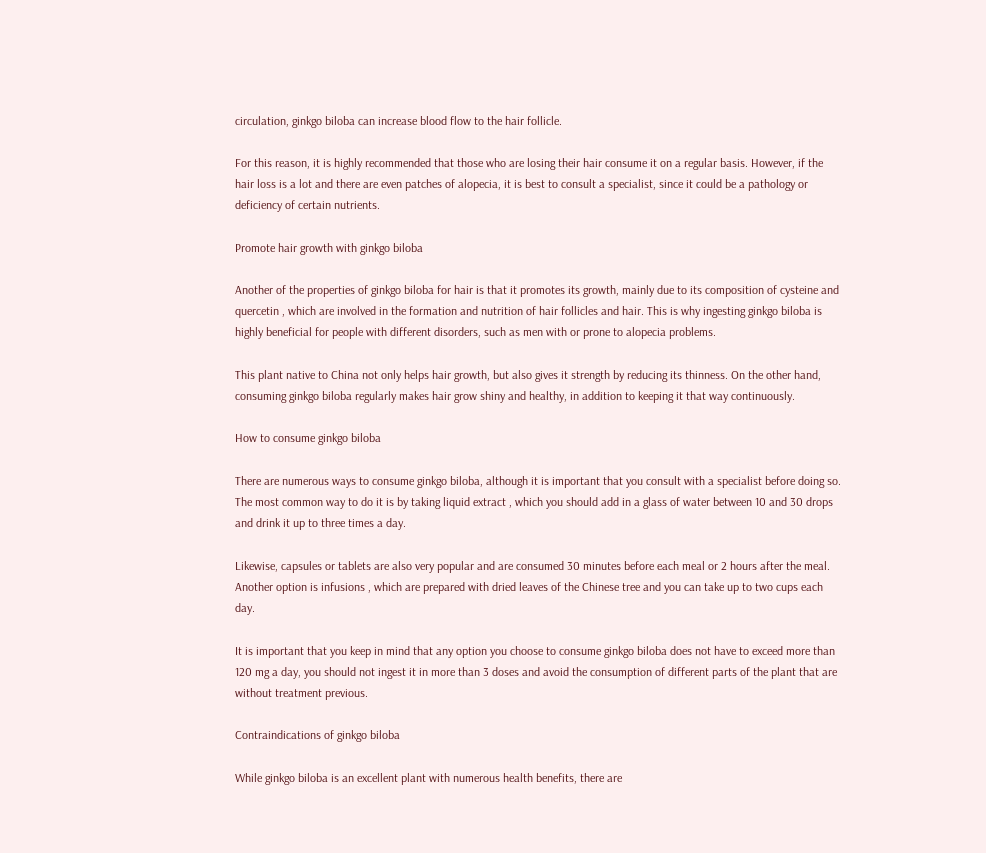circulation, ginkgo biloba can increase blood flow to the hair follicle.

For this reason, it is highly recommended that those who are losing their hair consume it on a regular basis. However, if the hair loss is a lot and there are even patches of alopecia, it is best to consult a specialist, since it could be a pathology or deficiency of certain nutrients.

Promote hair growth with ginkgo biloba

Another of the properties of ginkgo biloba for hair is that it promotes its growth, mainly due to its composition of cysteine and quercetin , which are involved in the formation and nutrition of hair follicles and hair. This is why ingesting ginkgo biloba is highly beneficial for people with different disorders, such as men with or prone to alopecia problems.

This plant native to China not only helps hair growth, but also gives it strength by reducing its thinness. On the other hand, consuming ginkgo biloba regularly makes hair grow shiny and healthy, in addition to keeping it that way continuously.

How to consume ginkgo biloba

There are numerous ways to consume ginkgo biloba, although it is important that you consult with a specialist before doing so. The most common way to do it is by taking liquid extract , which you should add in a glass of water between 10 and 30 drops and drink it up to three times a day.

Likewise, capsules or tablets are also very popular and are consumed 30 minutes before each meal or 2 hours after the meal. Another option is infusions , which are prepared with dried leaves of the Chinese tree and you can take up to two cups each day.

It is important that you keep in mind that any option you choose to consume ginkgo biloba does not have to exceed more than 120 mg a day, you should not ingest it in more than 3 doses and avoid the consumption of different parts of the plant that are without treatment previous.

Contraindications of ginkgo biloba

While ginkgo biloba is an excellent plant with numerous health benefits, there are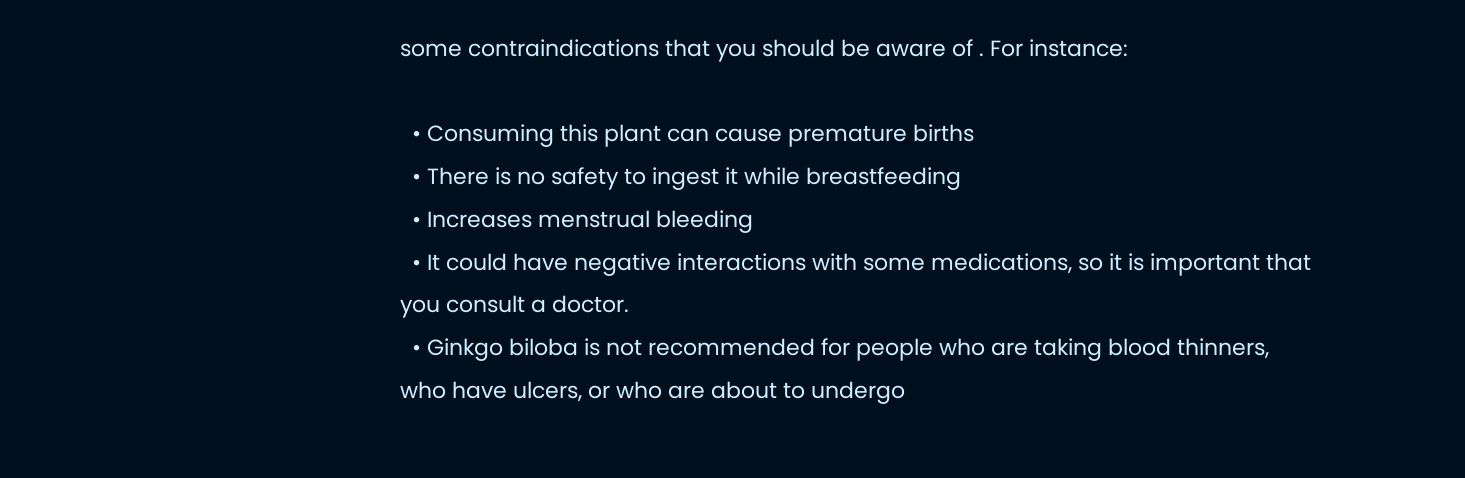some contraindications that you should be aware of . For instance:

  • Consuming this plant can cause premature births
  • There is no safety to ingest it while breastfeeding
  • Increases menstrual bleeding
  • It could have negative interactions with some medications, so it is important that you consult a doctor.
  • Ginkgo biloba is not recommended for people who are taking blood thinners, who have ulcers, or who are about to undergo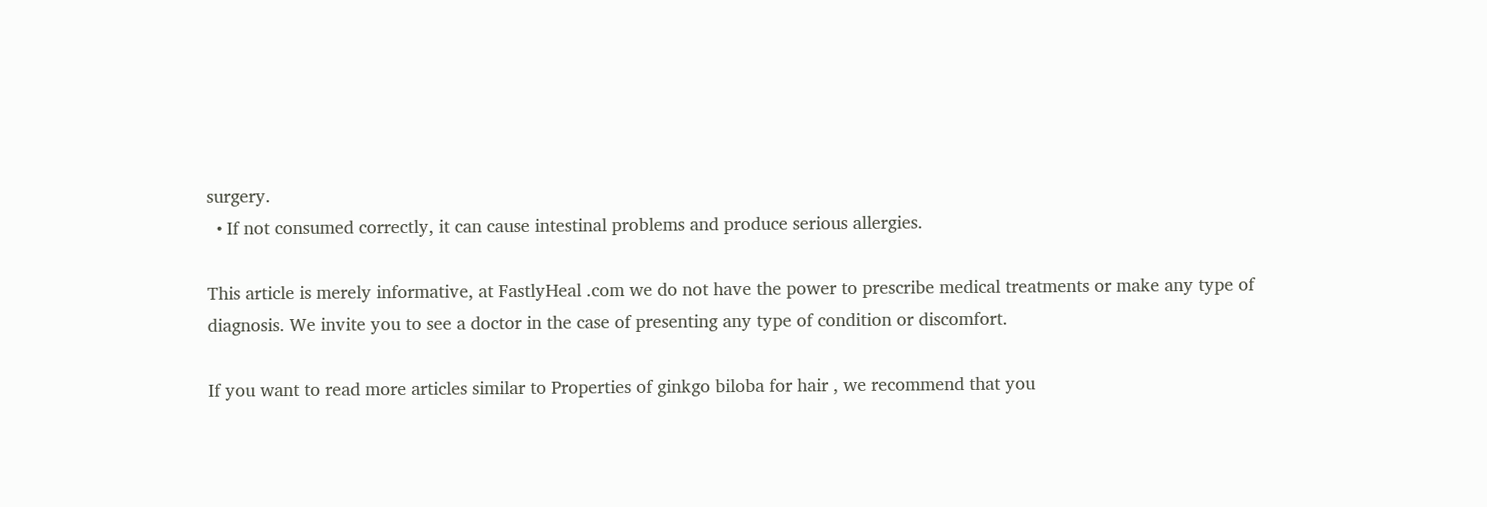surgery.
  • If not consumed correctly, it can cause intestinal problems and produce serious allergies.

This article is merely informative, at FastlyHeal .com we do not have the power to prescribe medical treatments or make any type of diagnosis. We invite you to see a doctor in the case of presenting any type of condition or discomfort.

If you want to read more articles similar to Properties of ginkgo biloba for hair , we recommend that you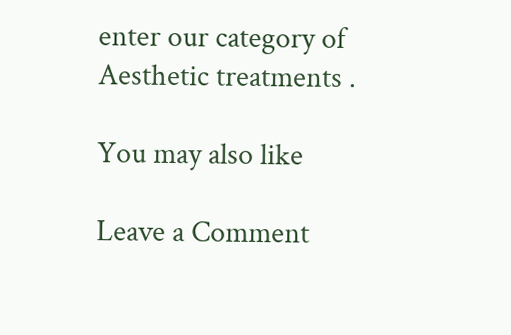enter our category of Aesthetic treatments .

You may also like

Leave a Comment